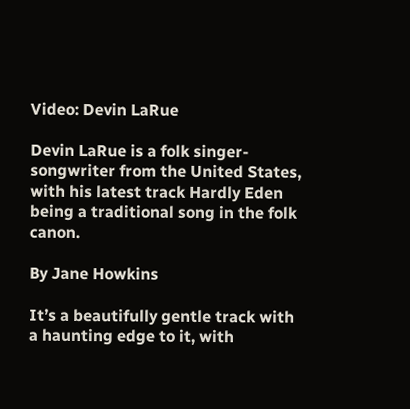Video: Devin LaRue

Devin LaRue is a folk singer-songwriter from the United States, with his latest track Hardly Eden being a traditional song in the folk canon.

By Jane Howkins

It’s a beautifully gentle track with a haunting edge to it, with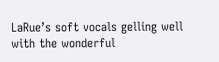LaRue’s soft vocals gelling well with the wonderful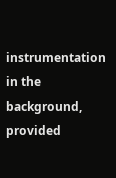instrumentation in the background, provided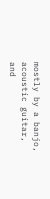mostly by a banjo, acoustic guitar, and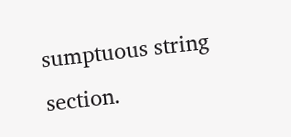sumptuous string section.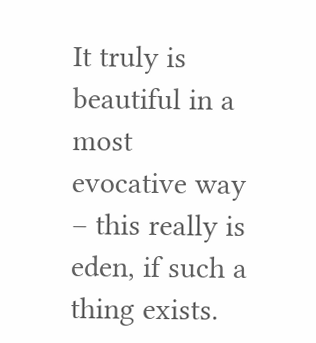It truly is beautiful in a most evocative way – this really is eden, if such a thing exists.